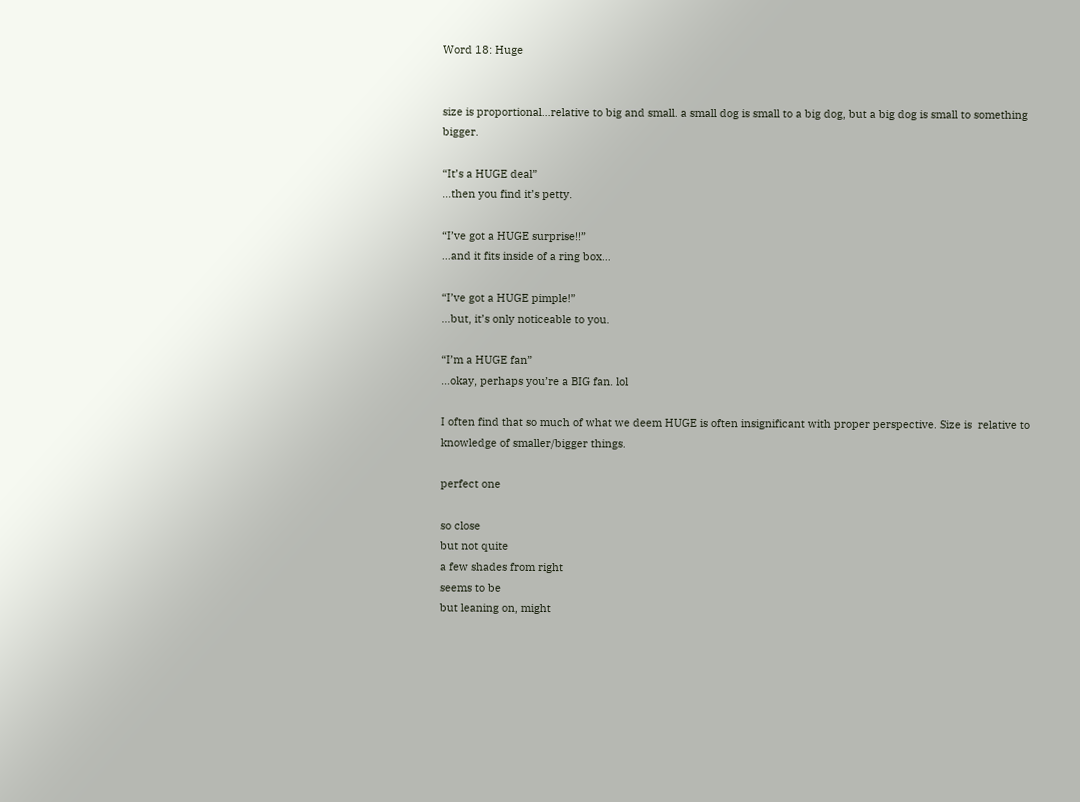Word 18: Huge


size is proportional…relative to big and small. a small dog is small to a big dog, but a big dog is small to something bigger.

“It’s a HUGE deal”
…then you find it’s petty.

“I’ve got a HUGE surprise!!”
…and it fits inside of a ring box…

“I’ve got a HUGE pimple!”
…but, it’s only noticeable to you.

“I’m a HUGE fan”
…okay, perhaps you’re a BIG fan. lol

I often find that so much of what we deem HUGE is often insignificant with proper perspective. Size is  relative to knowledge of smaller/bigger things.

perfect one

so close
but not quite
a few shades from right
seems to be
but leaning on, might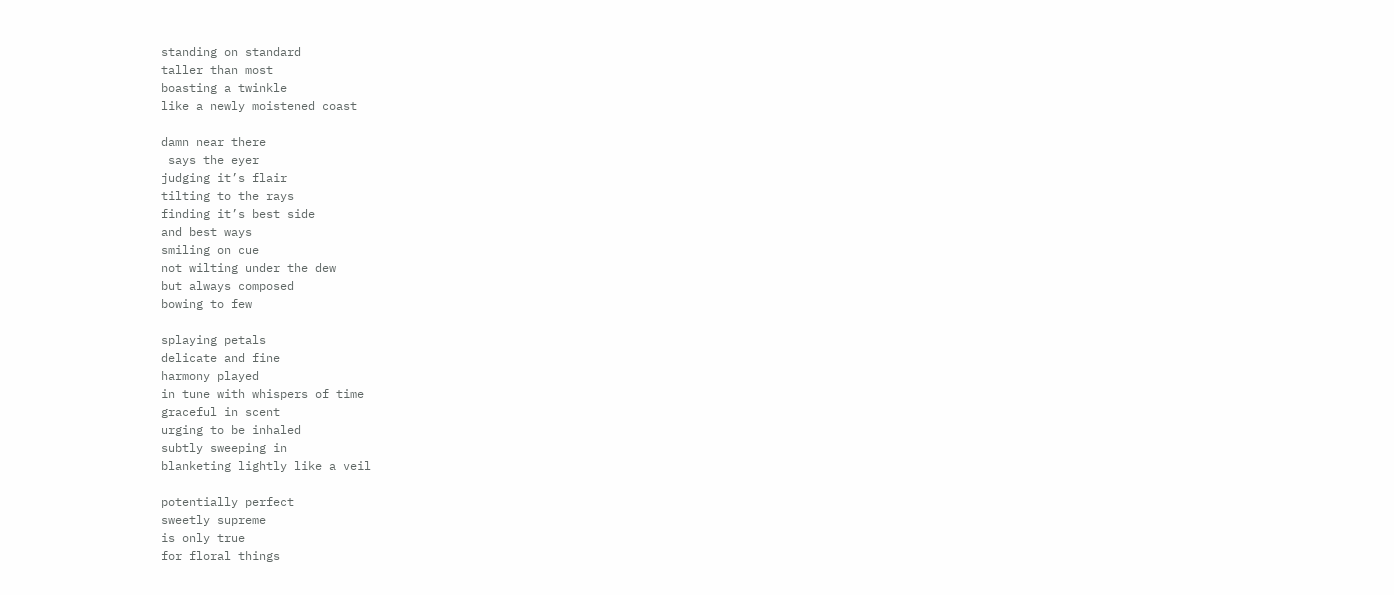standing on standard
taller than most
boasting a twinkle
like a newly moistened coast

damn near there
 says the eyer
judging it’s flair
tilting to the rays
finding it’s best side
and best ways
smiling on cue
not wilting under the dew
but always composed
bowing to few

splaying petals
delicate and fine
harmony played
in tune with whispers of time
graceful in scent
urging to be inhaled
subtly sweeping in
blanketing lightly like a veil

potentially perfect
sweetly supreme
is only true
for floral things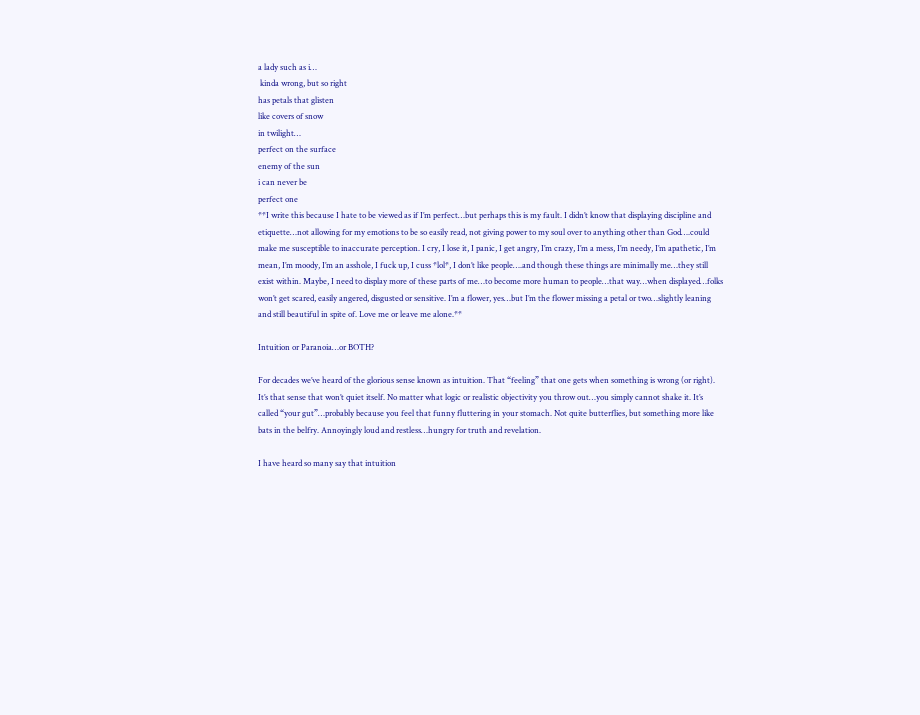a lady such as i…
 kinda wrong, but so right
has petals that glisten
like covers of snow
in twilight…
perfect on the surface
enemy of the sun
i can never be
perfect one
**I write this because I hate to be viewed as if I’m perfect…but perhaps this is my fault. I didn’t know that displaying discipline and etiquette…not allowing for my emotions to be so easily read, not giving power to my soul over to anything other than God….could make me susceptible to inaccurate perception. I cry, I lose it, I panic, I get angry, I’m crazy, I’m a mess, I’m needy, I’m apathetic, I’m mean, I’m moody, I’m an asshole, I fuck up, I cuss *lol*, I don’t like people….and though these things are minimally me…they still exist within. Maybe, I need to display more of these parts of me…to become more human to people…that way…when displayed…folks won’t get scared, easily angered, disgusted or sensitive. I’m a flower, yes…but I’m the flower missing a petal or two…slightly leaning and still beautiful in spite of. Love me or leave me alone.**

Intuition or Paranoia…or BOTH?

For decades we’ve heard of the glorious sense known as intuition. That “feeling” that one gets when something is wrong (or right). It’s that sense that won’t quiet itself. No matter what logic or realistic objectivity you throw out…you simply cannot shake it. It’s called “your gut”…probably because you feel that funny fluttering in your stomach. Not quite butterflies, but something more like bats in the belfry. Annoyingly loud and restless…hungry for truth and revelation.

I have heard so many say that intuition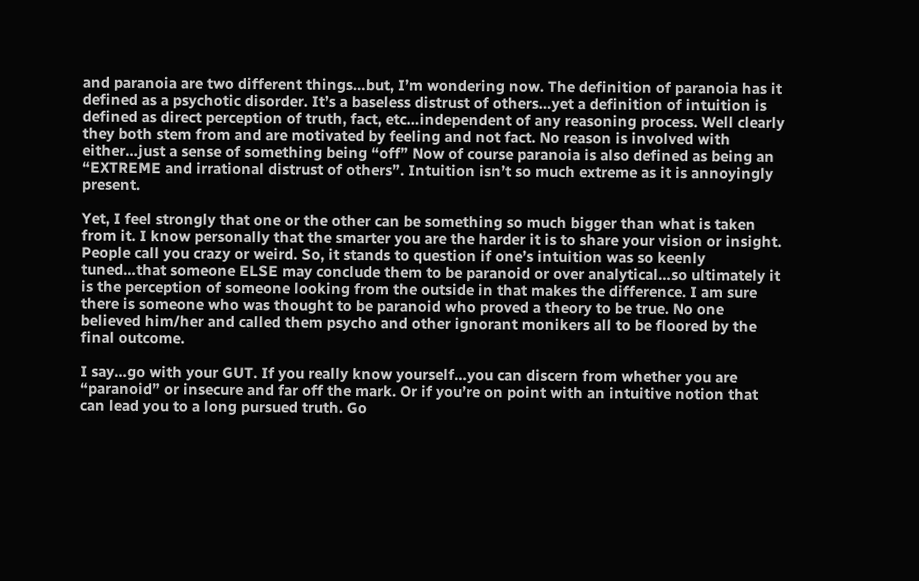and paranoia are two different things…but, I’m wondering now. The definition of paranoia has it defined as a psychotic disorder. It’s a baseless distrust of others…yet a definition of intuition is defined as direct perception of truth, fact, etc…independent of any reasoning process. Well clearly they both stem from and are motivated by feeling and not fact. No reason is involved with either…just a sense of something being “off” Now of course paranoia is also defined as being an “EXTREME and irrational distrust of others”. Intuition isn’t so much extreme as it is annoyingly present.

Yet, I feel strongly that one or the other can be something so much bigger than what is taken from it. I know personally that the smarter you are the harder it is to share your vision or insight. People call you crazy or weird. So, it stands to question if one’s intuition was so keenly tuned…that someone ELSE may conclude them to be paranoid or over analytical…so ultimately it is the perception of someone looking from the outside in that makes the difference. I am sure there is someone who was thought to be paranoid who proved a theory to be true. No one believed him/her and called them psycho and other ignorant monikers all to be floored by the final outcome.

I say…go with your GUT. If you really know yourself…you can discern from whether you are “paranoid” or insecure and far off the mark. Or if you’re on point with an intuitive notion that can lead you to a long pursued truth. Go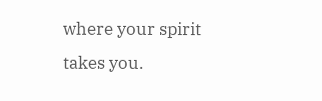where your spirit takes you.